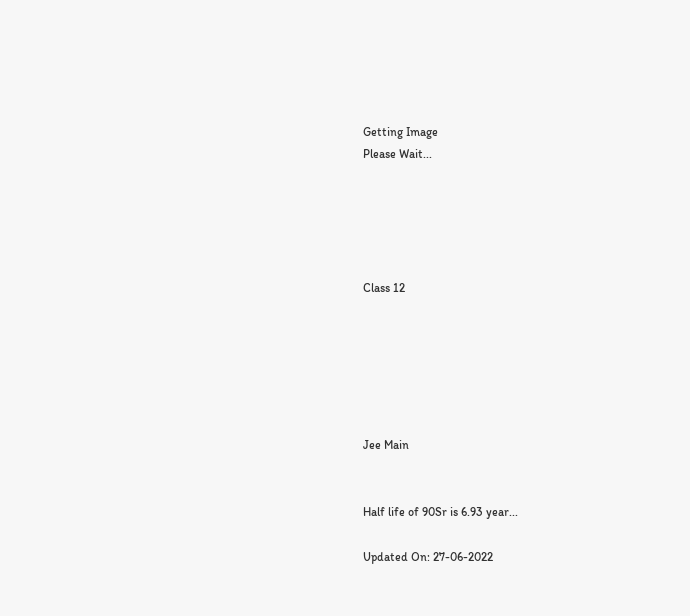Getting Image
Please Wait...





Class 12






Jee Main


Half life of 90Sr is 6.93 year...

Updated On: 27-06-2022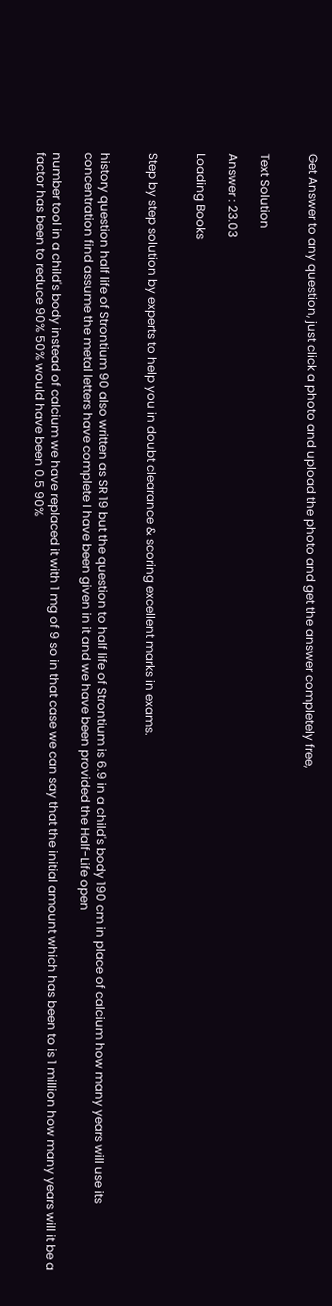Get Answer to any question, just click a photo and upload the photo and get the answer completely free,


Text Solution

Answer : 23.03

Loading Books


Step by step solution by experts to help you in doubt clearance & scoring excellent marks in exams.


history question half life of Strontium 90 also written as SR 19 but the question to half life of Strontium is 6.9 in a child's body 190 cm in place of calcium how many years will use its concentration find assume the metal letters have complete I have been given in it and we have been provided the Half-Life open

number tool in a child's body instead of calcium we have replaced it with 1 mg of 9 so in that case we can say that the initial amount which has been to is 1 million how many years will it be a factor has been to reduce 90% 50% would have been 0.5 90%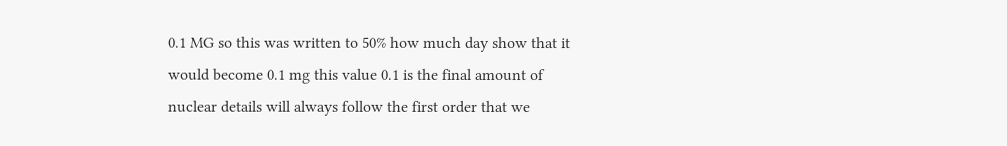0.1 MG so this was written to 50% how much day show that it would become 0.1 mg this value 0.1 is the final amount of nuclear details will always follow the first order that we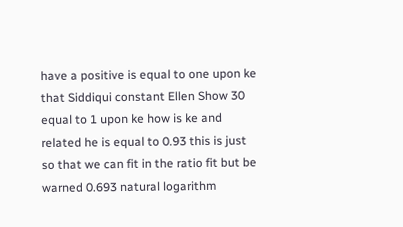have a positive is equal to one upon ke that Siddiqui constant Ellen Show 30 equal to 1 upon ke how is ke and related he is equal to 0.93 this is just so that we can fit in the ratio fit but be warned 0.693 natural logarithm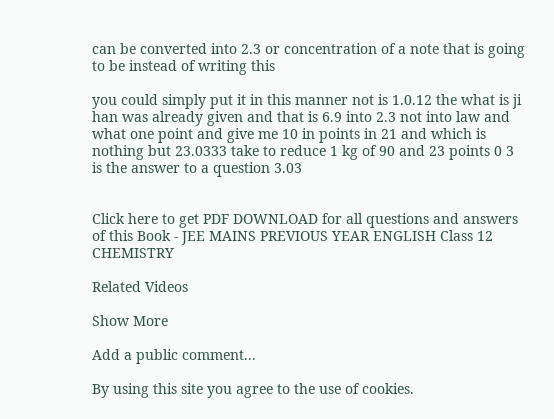can be converted into 2.3 or concentration of a note that is going to be instead of writing this

you could simply put it in this manner not is 1.0.12 the what is ji han was already given and that is 6.9 into 2.3 not into law and what one point and give me 10 in points in 21 and which is nothing but 23.0333 take to reduce 1 kg of 90 and 23 points 0 3 is the answer to a question 3.03


Click here to get PDF DOWNLOAD for all questions and answers of this Book - JEE MAINS PREVIOUS YEAR ENGLISH Class 12 CHEMISTRY

Related Videos

Show More

Add a public comment...

By using this site you agree to the use of cookies.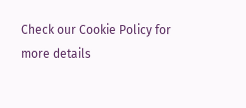Check our Cookie Policy for more details